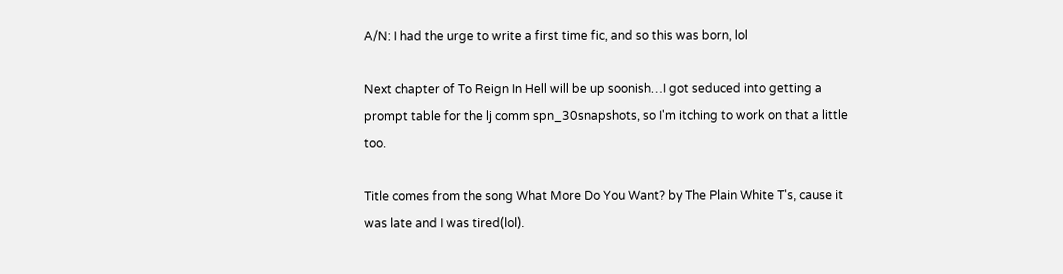A/N: I had the urge to write a first time fic, and so this was born, lol

Next chapter of To Reign In Hell will be up soonish…I got seduced into getting a prompt table for the lj comm spn_30snapshots, so I'm itching to work on that a little too.

Title comes from the song What More Do You Want? by The Plain White T's, cause it was late and I was tired(lol).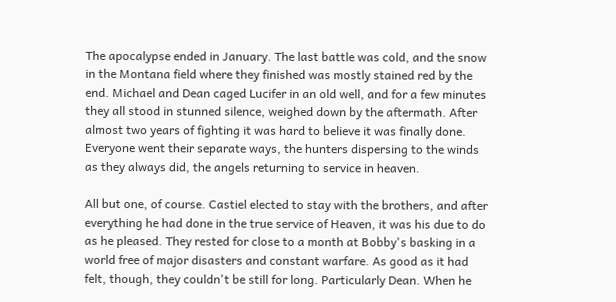The apocalypse ended in January. The last battle was cold, and the snow in the Montana field where they finished was mostly stained red by the end. Michael and Dean caged Lucifer in an old well, and for a few minutes they all stood in stunned silence, weighed down by the aftermath. After almost two years of fighting it was hard to believe it was finally done. Everyone went their separate ways, the hunters dispersing to the winds as they always did, the angels returning to service in heaven.

All but one, of course. Castiel elected to stay with the brothers, and after everything he had done in the true service of Heaven, it was his due to do as he pleased. They rested for close to a month at Bobby's basking in a world free of major disasters and constant warfare. As good as it had felt, though, they couldn't be still for long. Particularly Dean. When he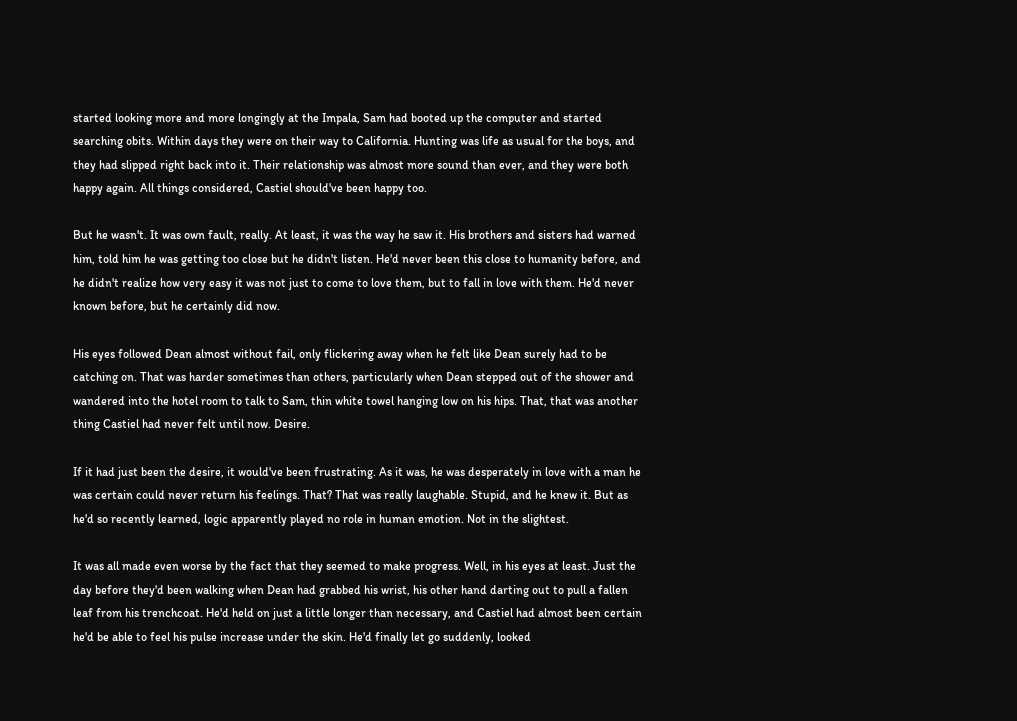started looking more and more longingly at the Impala, Sam had booted up the computer and started searching obits. Within days they were on their way to California. Hunting was life as usual for the boys, and they had slipped right back into it. Their relationship was almost more sound than ever, and they were both happy again. All things considered, Castiel should've been happy too.

But he wasn't. It was own fault, really. At least, it was the way he saw it. His brothers and sisters had warned him, told him he was getting too close but he didn't listen. He'd never been this close to humanity before, and he didn't realize how very easy it was not just to come to love them, but to fall in love with them. He'd never known before, but he certainly did now.

His eyes followed Dean almost without fail, only flickering away when he felt like Dean surely had to be catching on. That was harder sometimes than others, particularly when Dean stepped out of the shower and wandered into the hotel room to talk to Sam, thin white towel hanging low on his hips. That, that was another thing Castiel had never felt until now. Desire.

If it had just been the desire, it would've been frustrating. As it was, he was desperately in love with a man he was certain could never return his feelings. That? That was really laughable. Stupid, and he knew it. But as he'd so recently learned, logic apparently played no role in human emotion. Not in the slightest.

It was all made even worse by the fact that they seemed to make progress. Well, in his eyes at least. Just the day before they'd been walking when Dean had grabbed his wrist, his other hand darting out to pull a fallen leaf from his trenchcoat. He'd held on just a little longer than necessary, and Castiel had almost been certain he'd be able to feel his pulse increase under the skin. He'd finally let go suddenly, looked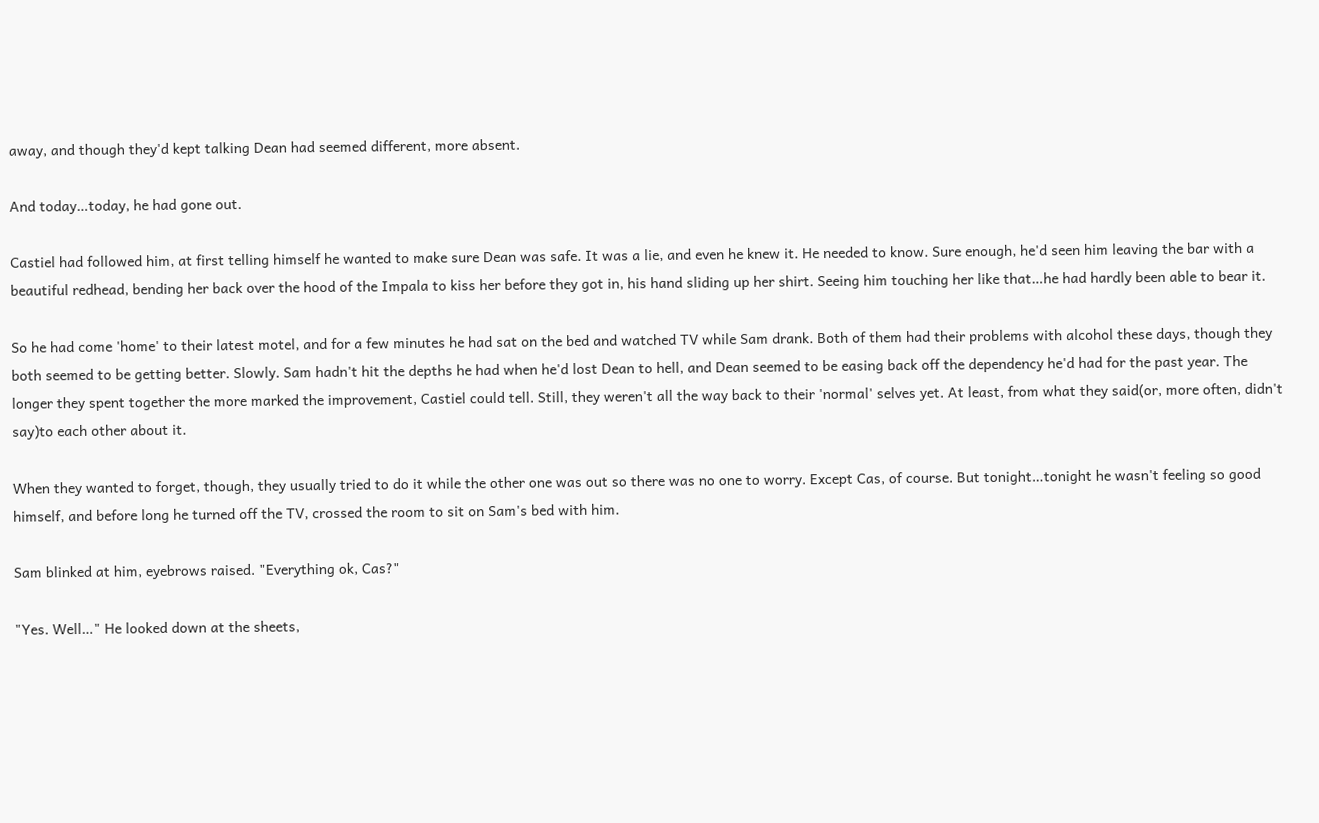away, and though they'd kept talking Dean had seemed different, more absent.

And today…today, he had gone out.

Castiel had followed him, at first telling himself he wanted to make sure Dean was safe. It was a lie, and even he knew it. He needed to know. Sure enough, he'd seen him leaving the bar with a beautiful redhead, bending her back over the hood of the Impala to kiss her before they got in, his hand sliding up her shirt. Seeing him touching her like that…he had hardly been able to bear it.

So he had come 'home' to their latest motel, and for a few minutes he had sat on the bed and watched TV while Sam drank. Both of them had their problems with alcohol these days, though they both seemed to be getting better. Slowly. Sam hadn't hit the depths he had when he'd lost Dean to hell, and Dean seemed to be easing back off the dependency he'd had for the past year. The longer they spent together the more marked the improvement, Castiel could tell. Still, they weren't all the way back to their 'normal' selves yet. At least, from what they said(or, more often, didn't say)to each other about it.

When they wanted to forget, though, they usually tried to do it while the other one was out so there was no one to worry. Except Cas, of course. But tonight…tonight he wasn't feeling so good himself, and before long he turned off the TV, crossed the room to sit on Sam's bed with him.

Sam blinked at him, eyebrows raised. "Everything ok, Cas?"

"Yes. Well…" He looked down at the sheets,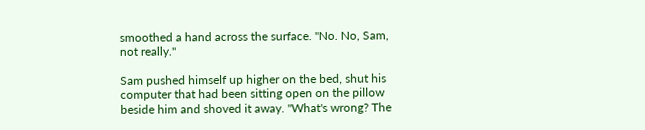smoothed a hand across the surface. "No. No, Sam, not really."

Sam pushed himself up higher on the bed, shut his computer that had been sitting open on the pillow beside him and shoved it away. "What's wrong? The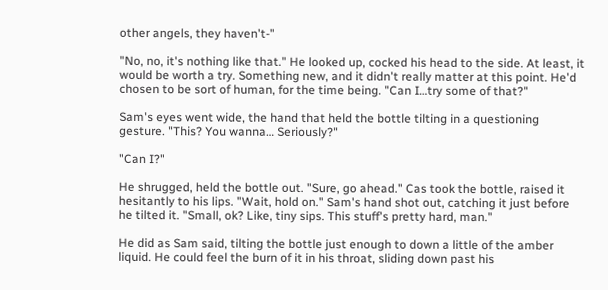other angels, they haven't-"

"No, no, it's nothing like that." He looked up, cocked his head to the side. At least, it would be worth a try. Something new, and it didn't really matter at this point. He'd chosen to be sort of human, for the time being. "Can I…try some of that?"

Sam's eyes went wide, the hand that held the bottle tilting in a questioning gesture. "This? You wanna… Seriously?"

"Can I?"

He shrugged, held the bottle out. "Sure, go ahead." Cas took the bottle, raised it hesitantly to his lips. "Wait, hold on." Sam's hand shot out, catching it just before he tilted it. "Small, ok? Like, tiny sips. This stuff's pretty hard, man."

He did as Sam said, tilting the bottle just enough to down a little of the amber liquid. He could feel the burn of it in his throat, sliding down past his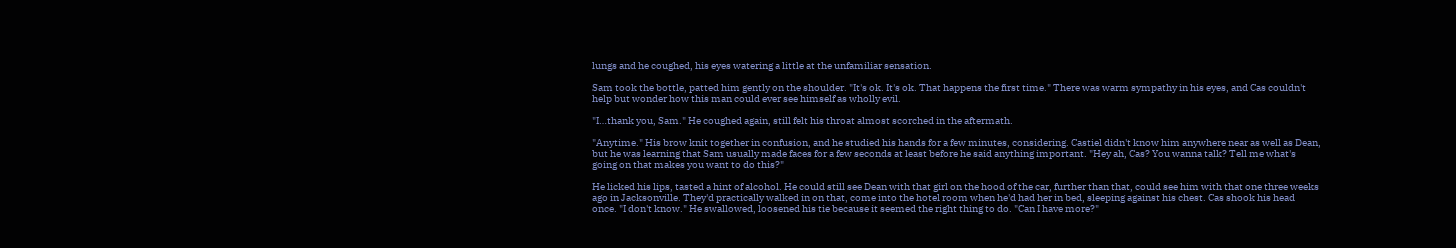lungs and he coughed, his eyes watering a little at the unfamiliar sensation.

Sam took the bottle, patted him gently on the shoulder. "It's ok. It's ok. That happens the first time." There was warm sympathy in his eyes, and Cas couldn't help but wonder how this man could ever see himself as wholly evil.

"I…thank you, Sam." He coughed again, still felt his throat almost scorched in the aftermath.

"Anytime." His brow knit together in confusion, and he studied his hands for a few minutes, considering. Castiel didn't know him anywhere near as well as Dean, but he was learning that Sam usually made faces for a few seconds at least before he said anything important. "Hey ah, Cas? You wanna talk? Tell me what's going on that makes you want to do this?"

He licked his lips, tasted a hint of alcohol. He could still see Dean with that girl on the hood of the car, further than that, could see him with that one three weeks ago in Jacksonville. They'd practically walked in on that, come into the hotel room when he'd had her in bed, sleeping against his chest. Cas shook his head once. "I don't know." He swallowed, loosened his tie because it seemed the right thing to do. "Can I have more?"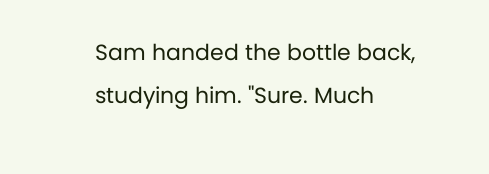Sam handed the bottle back, studying him. "Sure. Much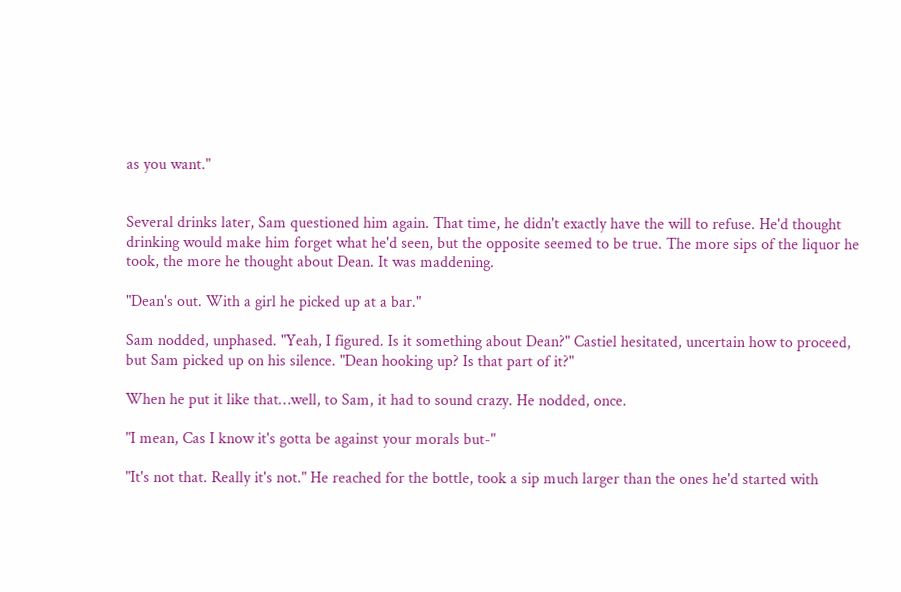as you want."


Several drinks later, Sam questioned him again. That time, he didn't exactly have the will to refuse. He'd thought drinking would make him forget what he'd seen, but the opposite seemed to be true. The more sips of the liquor he took, the more he thought about Dean. It was maddening.

"Dean's out. With a girl he picked up at a bar."

Sam nodded, unphased. "Yeah, I figured. Is it something about Dean?" Castiel hesitated, uncertain how to proceed, but Sam picked up on his silence. "Dean hooking up? Is that part of it?"

When he put it like that…well, to Sam, it had to sound crazy. He nodded, once.

"I mean, Cas I know it's gotta be against your morals but-"

"It's not that. Really it's not." He reached for the bottle, took a sip much larger than the ones he'd started with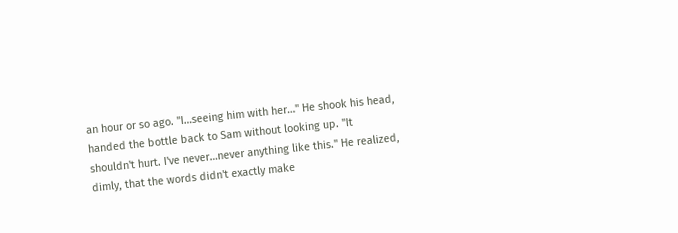an hour or so ago. "I…seeing him with her…" He shook his head, handed the bottle back to Sam without looking up. "It shouldn't hurt. I've never…never anything like this." He realized, dimly, that the words didn't exactly make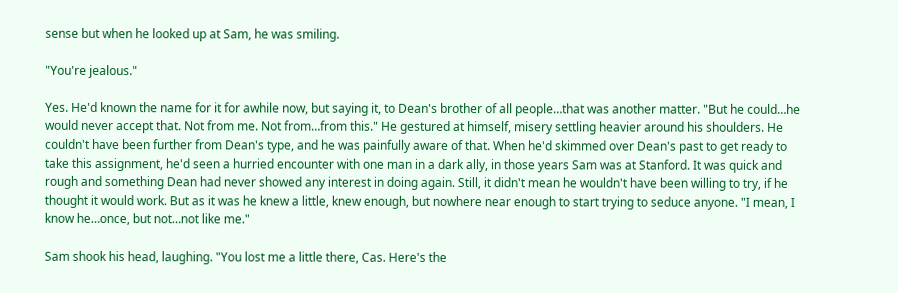sense but when he looked up at Sam, he was smiling.

"You're jealous."

Yes. He'd known the name for it for awhile now, but saying it, to Dean's brother of all people…that was another matter. "But he could…he would never accept that. Not from me. Not from…from this." He gestured at himself, misery settling heavier around his shoulders. He couldn't have been further from Dean's type, and he was painfully aware of that. When he'd skimmed over Dean's past to get ready to take this assignment, he'd seen a hurried encounter with one man in a dark ally, in those years Sam was at Stanford. It was quick and rough and something Dean had never showed any interest in doing again. Still, it didn't mean he wouldn't have been willing to try, if he thought it would work. But as it was he knew a little, knew enough, but nowhere near enough to start trying to seduce anyone. "I mean, I know he…once, but not…not like me."

Sam shook his head, laughing. "You lost me a little there, Cas. Here's the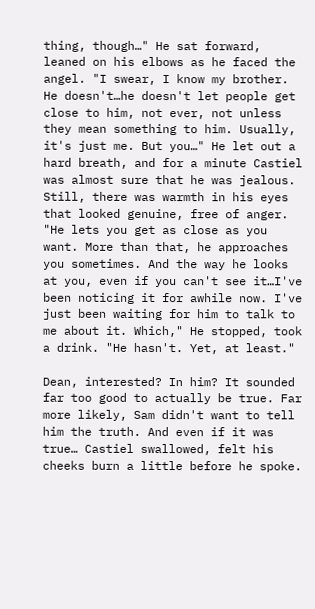thing, though…" He sat forward, leaned on his elbows as he faced the angel. "I swear, I know my brother. He doesn't…he doesn't let people get close to him, not ever, not unless they mean something to him. Usually, it's just me. But you…" He let out a hard breath, and for a minute Castiel was almost sure that he was jealous. Still, there was warmth in his eyes that looked genuine, free of anger. "He lets you get as close as you want. More than that, he approaches you sometimes. And the way he looks at you, even if you can't see it…I've been noticing it for awhile now. I've just been waiting for him to talk to me about it. Which," He stopped, took a drink. "He hasn't. Yet, at least."

Dean, interested? In him? It sounded far too good to actually be true. Far more likely, Sam didn't want to tell him the truth. And even if it was true… Castiel swallowed, felt his cheeks burn a little before he spoke.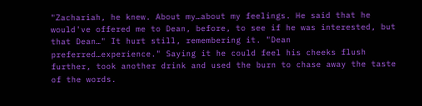"Zachariah, he knew. About my…about my feelings. He said that he would've offered me to Dean, before, to see if he was interested, but that Dean…" It hurt still, remembering it. "Dean preferred…experience." Saying it he could feel his cheeks flush further, took another drink and used the burn to chase away the taste of the words.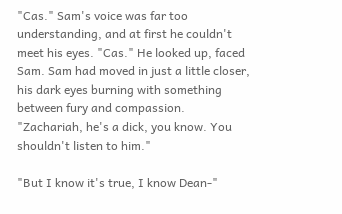"Cas." Sam's voice was far too understanding, and at first he couldn't meet his eyes. "Cas." He looked up, faced Sam. Sam had moved in just a little closer, his dark eyes burning with something between fury and compassion. "Zachariah, he's a dick, you know. You shouldn't listen to him."

"But I know it's true, I know Dean-"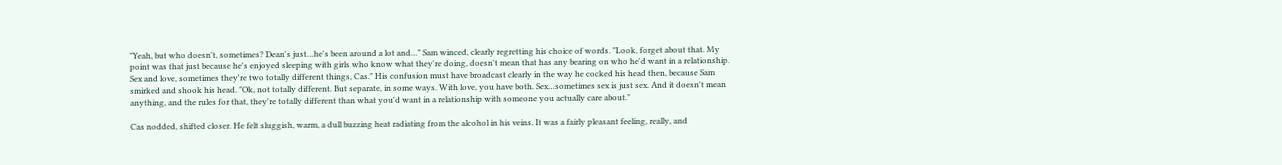"Yeah, but who doesn't, sometimes? Dean's just…he's been around a lot and…" Sam winced, clearly regretting his choice of words. "Look, forget about that. My point was that just because he's enjoyed sleeping with girls who know what they're doing, doesn't mean that has any bearing on who he'd want in a relationship. Sex and love, sometimes they're two totally different things, Cas." His confusion must have broadcast clearly in the way he cocked his head then, because Sam smirked and shook his head. "Ok, not totally different. But separate, in some ways. With love, you have both. Sex…sometimes sex is just sex. And it doesn't mean anything, and the rules for that, they're totally different than what you'd want in a relationship with someone you actually care about."

Cas nodded, shifted closer. He felt sluggish, warm, a dull buzzing heat radiating from the alcohol in his veins. It was a fairly pleasant feeling, really, and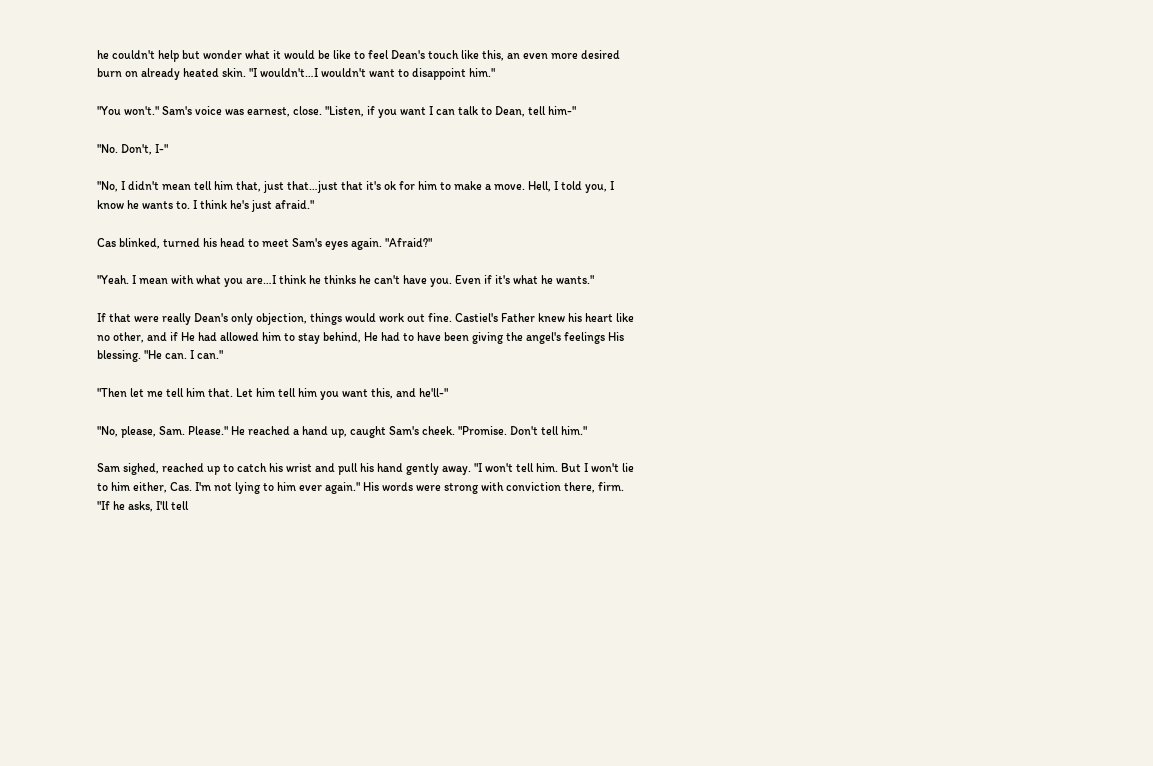he couldn't help but wonder what it would be like to feel Dean's touch like this, an even more desired burn on already heated skin. "I wouldn't…I wouldn't want to disappoint him."

"You won't." Sam's voice was earnest, close. "Listen, if you want I can talk to Dean, tell him-"

"No. Don't, I-"

"No, I didn't mean tell him that, just that…just that it's ok for him to make a move. Hell, I told you, I know he wants to. I think he's just afraid."

Cas blinked, turned his head to meet Sam's eyes again. "Afraid?"

"Yeah. I mean with what you are…I think he thinks he can't have you. Even if it's what he wants."

If that were really Dean's only objection, things would work out fine. Castiel's Father knew his heart like no other, and if He had allowed him to stay behind, He had to have been giving the angel's feelings His blessing. "He can. I can."

"Then let me tell him that. Let him tell him you want this, and he'll-"

"No, please, Sam. Please." He reached a hand up, caught Sam's cheek. "Promise. Don't tell him."

Sam sighed, reached up to catch his wrist and pull his hand gently away. "I won't tell him. But I won't lie to him either, Cas. I'm not lying to him ever again." His words were strong with conviction there, firm. "If he asks, I'll tell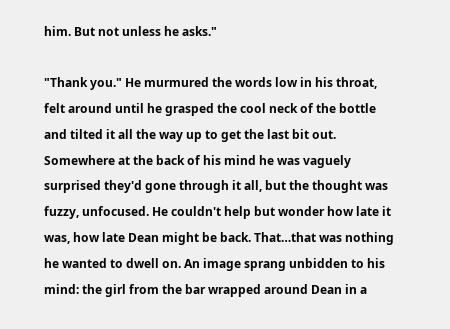him. But not unless he asks."

"Thank you." He murmured the words low in his throat, felt around until he grasped the cool neck of the bottle and tilted it all the way up to get the last bit out. Somewhere at the back of his mind he was vaguely surprised they'd gone through it all, but the thought was fuzzy, unfocused. He couldn't help but wonder how late it was, how late Dean might be back. That…that was nothing he wanted to dwell on. An image sprang unbidden to his mind: the girl from the bar wrapped around Dean in a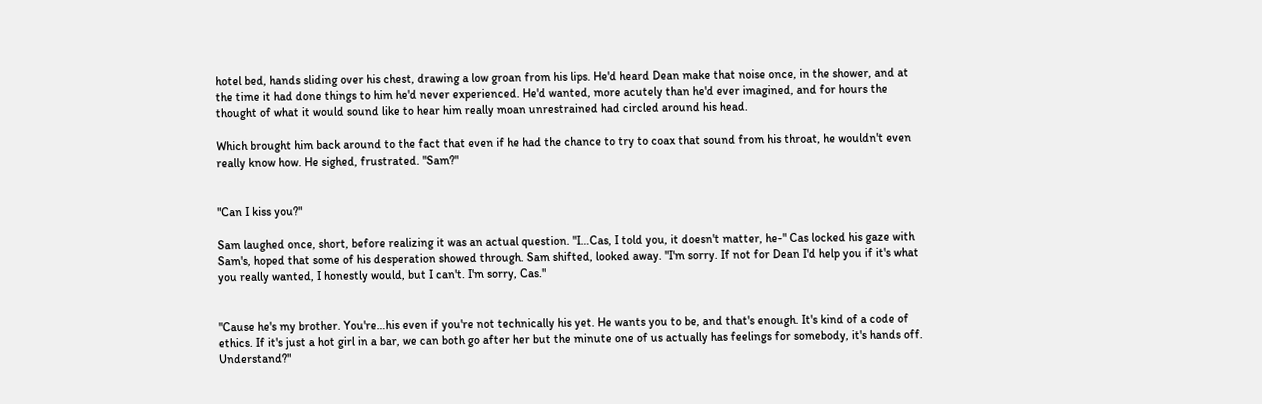hotel bed, hands sliding over his chest, drawing a low groan from his lips. He'd heard Dean make that noise once, in the shower, and at the time it had done things to him he'd never experienced. He'd wanted, more acutely than he'd ever imagined, and for hours the thought of what it would sound like to hear him really moan unrestrained had circled around his head.

Which brought him back around to the fact that even if he had the chance to try to coax that sound from his throat, he wouldn't even really know how. He sighed, frustrated. "Sam?"


"Can I kiss you?"

Sam laughed once, short, before realizing it was an actual question. "I…Cas, I told you, it doesn't matter, he-" Cas locked his gaze with Sam's, hoped that some of his desperation showed through. Sam shifted, looked away. "I'm sorry. If not for Dean I'd help you if it's what you really wanted, I honestly would, but I can't. I'm sorry, Cas."


"Cause he's my brother. You're…his even if you're not technically his yet. He wants you to be, and that's enough. It's kind of a code of ethics. If it's just a hot girl in a bar, we can both go after her but the minute one of us actually has feelings for somebody, it's hands off. Understand?"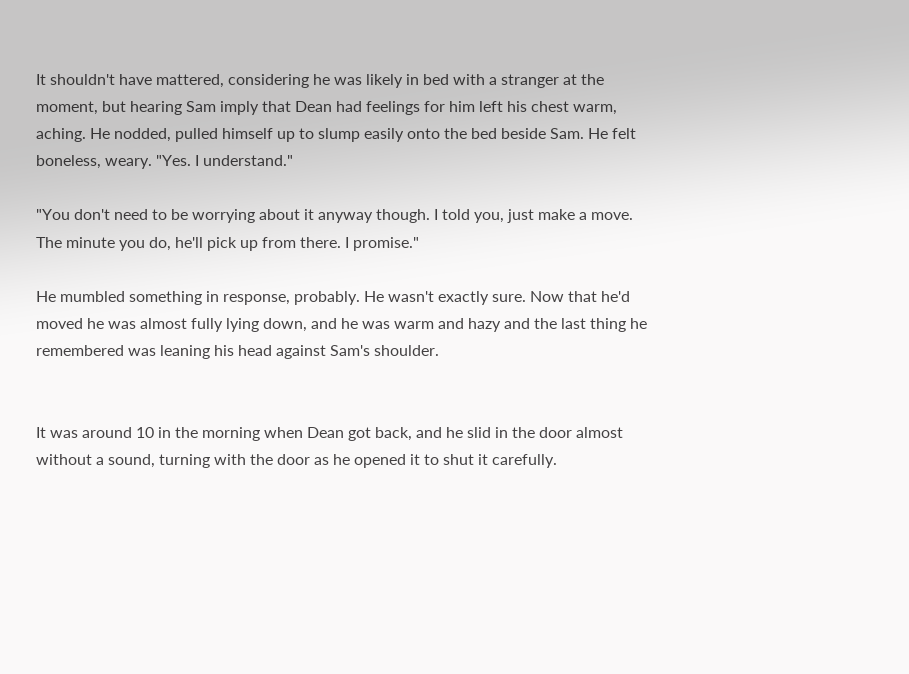It shouldn't have mattered, considering he was likely in bed with a stranger at the moment, but hearing Sam imply that Dean had feelings for him left his chest warm, aching. He nodded, pulled himself up to slump easily onto the bed beside Sam. He felt boneless, weary. "Yes. I understand."

"You don't need to be worrying about it anyway though. I told you, just make a move. The minute you do, he'll pick up from there. I promise."

He mumbled something in response, probably. He wasn't exactly sure. Now that he'd moved he was almost fully lying down, and he was warm and hazy and the last thing he remembered was leaning his head against Sam's shoulder.


It was around 10 in the morning when Dean got back, and he slid in the door almost without a sound, turning with the door as he opened it to shut it carefully.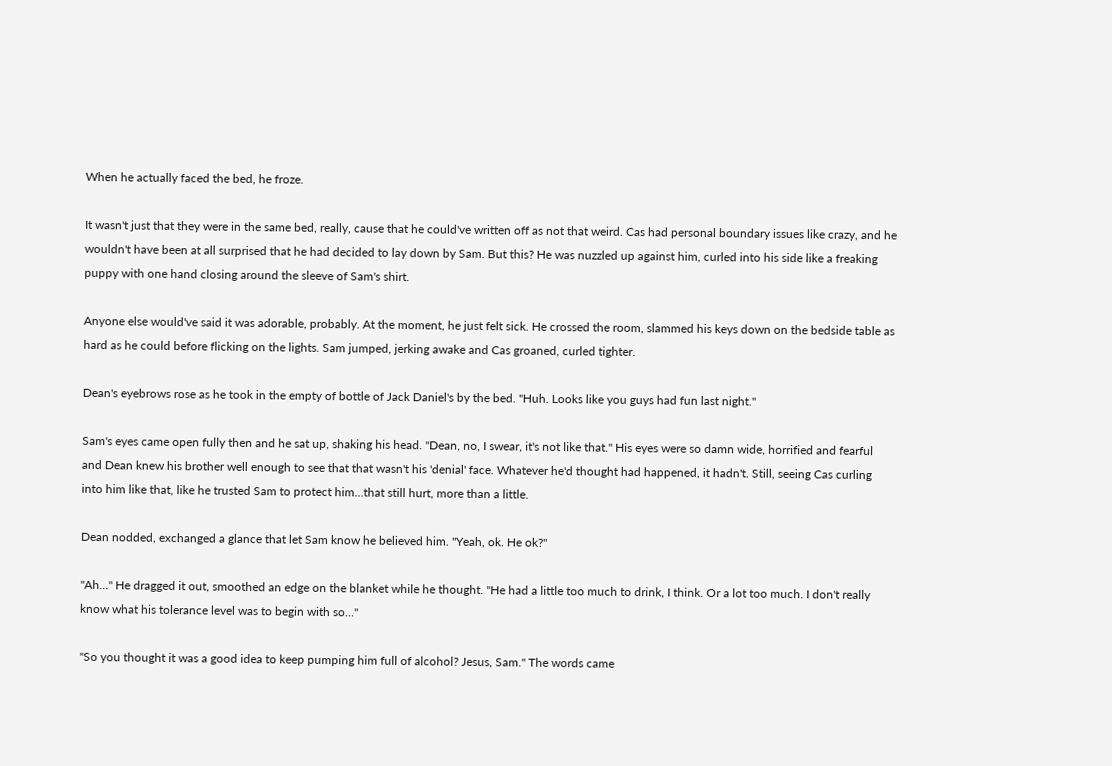When he actually faced the bed, he froze.

It wasn't just that they were in the same bed, really, cause that he could've written off as not that weird. Cas had personal boundary issues like crazy, and he wouldn't have been at all surprised that he had decided to lay down by Sam. But this? He was nuzzled up against him, curled into his side like a freaking puppy with one hand closing around the sleeve of Sam's shirt.

Anyone else would've said it was adorable, probably. At the moment, he just felt sick. He crossed the room, slammed his keys down on the bedside table as hard as he could before flicking on the lights. Sam jumped, jerking awake and Cas groaned, curled tighter.

Dean's eyebrows rose as he took in the empty of bottle of Jack Daniel's by the bed. "Huh. Looks like you guys had fun last night."

Sam's eyes came open fully then and he sat up, shaking his head. "Dean, no, I swear, it's not like that." His eyes were so damn wide, horrified and fearful and Dean knew his brother well enough to see that that wasn't his 'denial' face. Whatever he'd thought had happened, it hadn't. Still, seeing Cas curling into him like that, like he trusted Sam to protect him…that still hurt, more than a little.

Dean nodded, exchanged a glance that let Sam know he believed him. "Yeah, ok. He ok?"

"Ah…" He dragged it out, smoothed an edge on the blanket while he thought. "He had a little too much to drink, I think. Or a lot too much. I don't really know what his tolerance level was to begin with so…"

"So you thought it was a good idea to keep pumping him full of alcohol? Jesus, Sam." The words came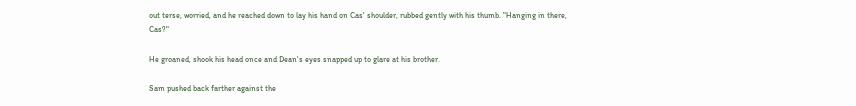out terse, worried, and he reached down to lay his hand on Cas' shoulder, rubbed gently with his thumb. "Hanging in there, Cas?"

He groaned, shook his head once and Dean's eyes snapped up to glare at his brother.

Sam pushed back farther against the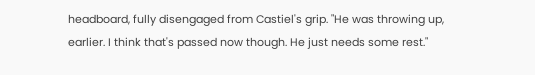headboard, fully disengaged from Castiel's grip. "He was throwing up, earlier. I think that's passed now though. He just needs some rest."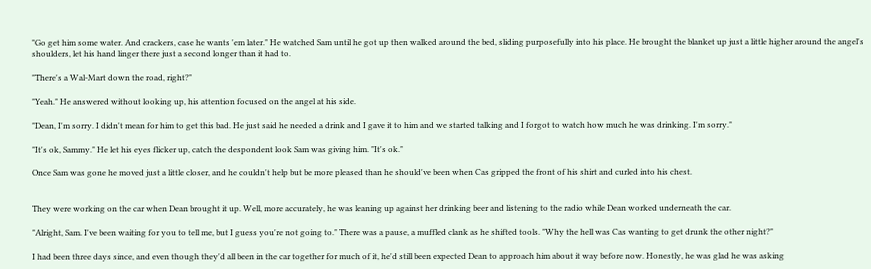"Go get him some water. And crackers, case he wants 'em later." He watched Sam until he got up then walked around the bed, sliding purposefully into his place. He brought the blanket up just a little higher around the angel's shoulders, let his hand linger there just a second longer than it had to.

"There's a Wal-Mart down the road, right?"

"Yeah." He answered without looking up, his attention focused on the angel at his side.

"Dean, I'm sorry. I didn't mean for him to get this bad. He just said he needed a drink and I gave it to him and we started talking and I forgot to watch how much he was drinking. I'm sorry."

"It's ok, Sammy." He let his eyes flicker up, catch the despondent look Sam was giving him. "It's ok."

Once Sam was gone he moved just a little closer, and he couldn't help but be more pleased than he should've been when Cas gripped the front of his shirt and curled into his chest.


They were working on the car when Dean brought it up. Well, more accurately, he was leaning up against her drinking beer and listening to the radio while Dean worked underneath the car.

"Alright, Sam. I've been waiting for you to tell me, but I guess you're not going to." There was a pause, a muffled clank as he shifted tools. "Why the hell was Cas wanting to get drunk the other night?"

I had been three days since, and even though they'd all been in the car together for much of it, he'd still been expected Dean to approach him about it way before now. Honestly, he was glad he was asking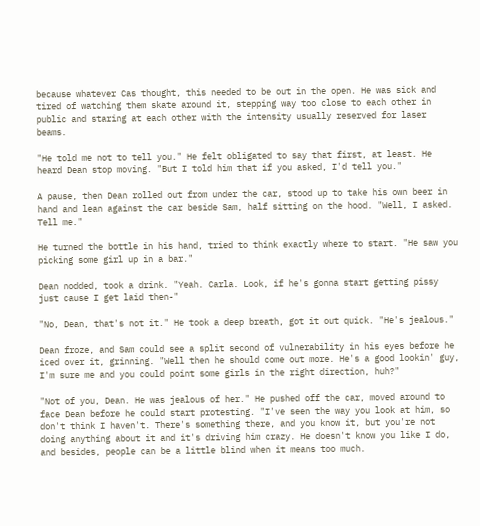because whatever Cas thought, this needed to be out in the open. He was sick and tired of watching them skate around it, stepping way too close to each other in public and staring at each other with the intensity usually reserved for laser beams.

"He told me not to tell you." He felt obligated to say that first, at least. He heard Dean stop moving. "But I told him that if you asked, I'd tell you."

A pause, then Dean rolled out from under the car, stood up to take his own beer in hand and lean against the car beside Sam, half sitting on the hood. "Well, I asked. Tell me."

He turned the bottle in his hand, tried to think exactly where to start. "He saw you picking some girl up in a bar."

Dean nodded, took a drink. "Yeah. Carla. Look, if he's gonna start getting pissy just cause I get laid then-"

"No, Dean, that's not it." He took a deep breath, got it out quick. "He's jealous."

Dean froze, and Sam could see a split second of vulnerability in his eyes before he iced over it, grinning. "Well then he should come out more. He's a good lookin' guy, I'm sure me and you could point some girls in the right direction, huh?"

"Not of you, Dean. He was jealous of her." He pushed off the car, moved around to face Dean before he could start protesting. "I've seen the way you look at him, so don't think I haven't. There's something there, and you know it, but you're not doing anything about it and it's driving him crazy. He doesn't know you like I do, and besides, people can be a little blind when it means too much.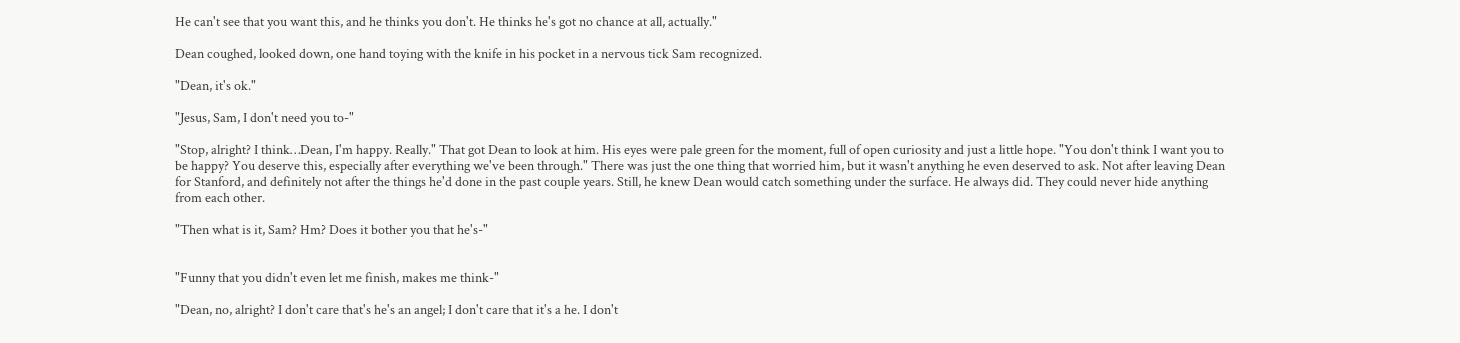He can't see that you want this, and he thinks you don't. He thinks he's got no chance at all, actually."

Dean coughed, looked down, one hand toying with the knife in his pocket in a nervous tick Sam recognized.

"Dean, it's ok."

"Jesus, Sam, I don't need you to-"

"Stop, alright? I think…Dean, I'm happy. Really." That got Dean to look at him. His eyes were pale green for the moment, full of open curiosity and just a little hope. "You don't think I want you to be happy? You deserve this, especially after everything we've been through." There was just the one thing that worried him, but it wasn't anything he even deserved to ask. Not after leaving Dean for Stanford, and definitely not after the things he'd done in the past couple years. Still, he knew Dean would catch something under the surface. He always did. They could never hide anything from each other.

"Then what is it, Sam? Hm? Does it bother you that he's-"


"Funny that you didn't even let me finish, makes me think-"

"Dean, no, alright? I don't care that's he's an angel; I don't care that it's a he. I don't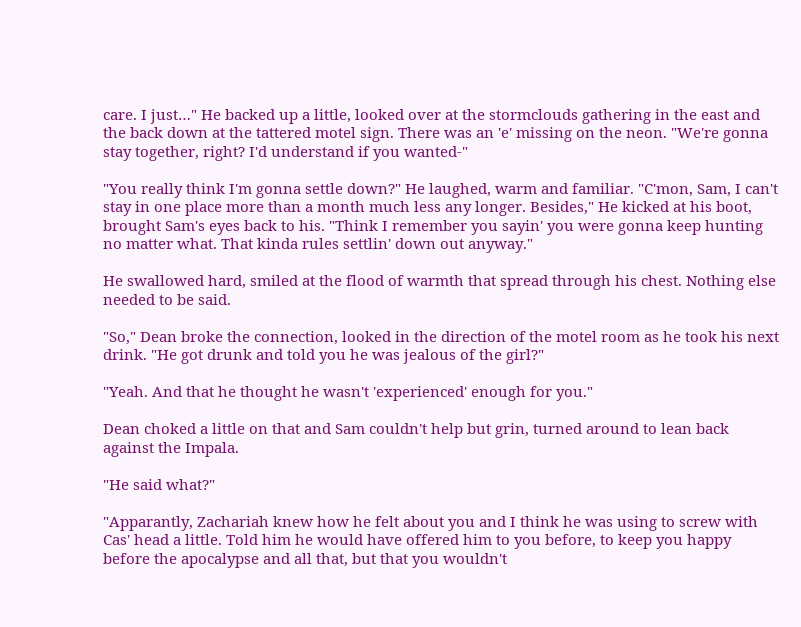care. I just…" He backed up a little, looked over at the stormclouds gathering in the east and the back down at the tattered motel sign. There was an 'e' missing on the neon. "We're gonna stay together, right? I'd understand if you wanted-"

"You really think I'm gonna settle down?" He laughed, warm and familiar. "C'mon, Sam, I can't stay in one place more than a month much less any longer. Besides," He kicked at his boot, brought Sam's eyes back to his. "Think I remember you sayin' you were gonna keep hunting no matter what. That kinda rules settlin' down out anyway."

He swallowed hard, smiled at the flood of warmth that spread through his chest. Nothing else needed to be said.

"So," Dean broke the connection, looked in the direction of the motel room as he took his next drink. "He got drunk and told you he was jealous of the girl?"

"Yeah. And that he thought he wasn't 'experienced' enough for you."

Dean choked a little on that and Sam couldn't help but grin, turned around to lean back against the Impala.

"He said what?"

"Apparantly, Zachariah knew how he felt about you and I think he was using to screw with Cas' head a little. Told him he would have offered him to you before, to keep you happy before the apocalypse and all that, but that you wouldn't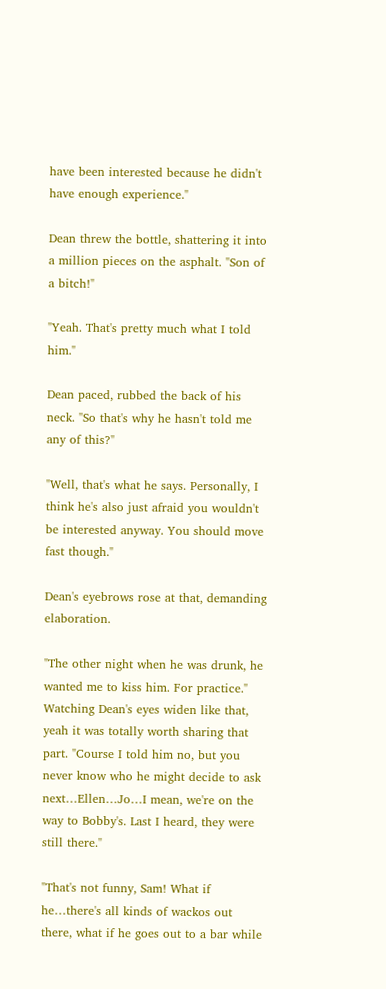have been interested because he didn't have enough experience."

Dean threw the bottle, shattering it into a million pieces on the asphalt. "Son of a bitch!"

"Yeah. That's pretty much what I told him."

Dean paced, rubbed the back of his neck. "So that's why he hasn't told me any of this?"

"Well, that's what he says. Personally, I think he's also just afraid you wouldn't be interested anyway. You should move fast though."

Dean's eyebrows rose at that, demanding elaboration.

"The other night when he was drunk, he wanted me to kiss him. For practice." Watching Dean's eyes widen like that, yeah it was totally worth sharing that part. "Course I told him no, but you never know who he might decide to ask next…Ellen…Jo…I mean, we're on the way to Bobby's. Last I heard, they were still there."

"That's not funny, Sam! What if he…there's all kinds of wackos out there, what if he goes out to a bar while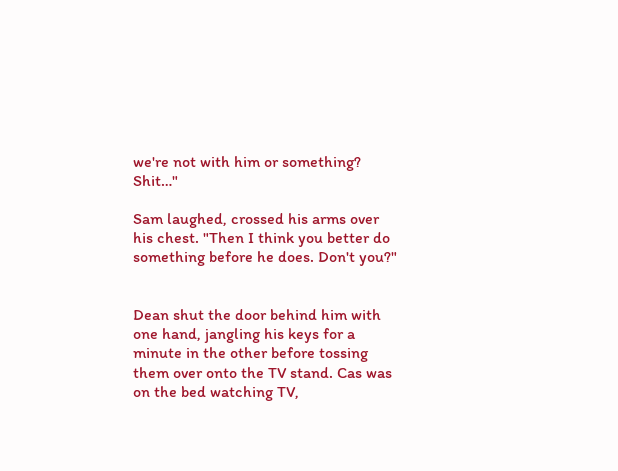we're not with him or something? Shit…"

Sam laughed, crossed his arms over his chest. "Then I think you better do something before he does. Don't you?"


Dean shut the door behind him with one hand, jangling his keys for a minute in the other before tossing them over onto the TV stand. Cas was on the bed watching TV,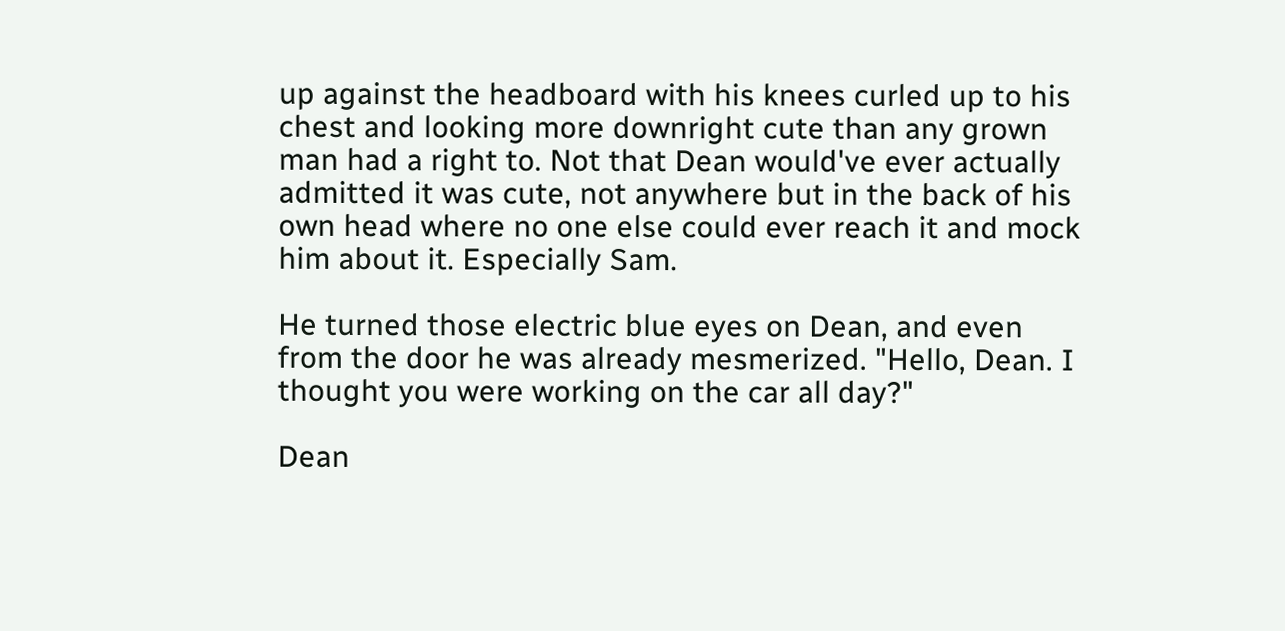up against the headboard with his knees curled up to his chest and looking more downright cute than any grown man had a right to. Not that Dean would've ever actually admitted it was cute, not anywhere but in the back of his own head where no one else could ever reach it and mock him about it. Especially Sam.

He turned those electric blue eyes on Dean, and even from the door he was already mesmerized. "Hello, Dean. I thought you were working on the car all day?"

Dean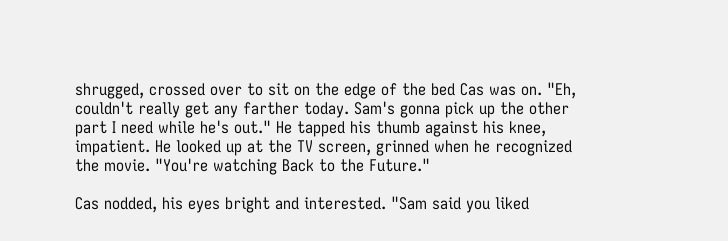shrugged, crossed over to sit on the edge of the bed Cas was on. "Eh, couldn't really get any farther today. Sam's gonna pick up the other part I need while he's out." He tapped his thumb against his knee, impatient. He looked up at the TV screen, grinned when he recognized the movie. "You're watching Back to the Future."

Cas nodded, his eyes bright and interested. "Sam said you liked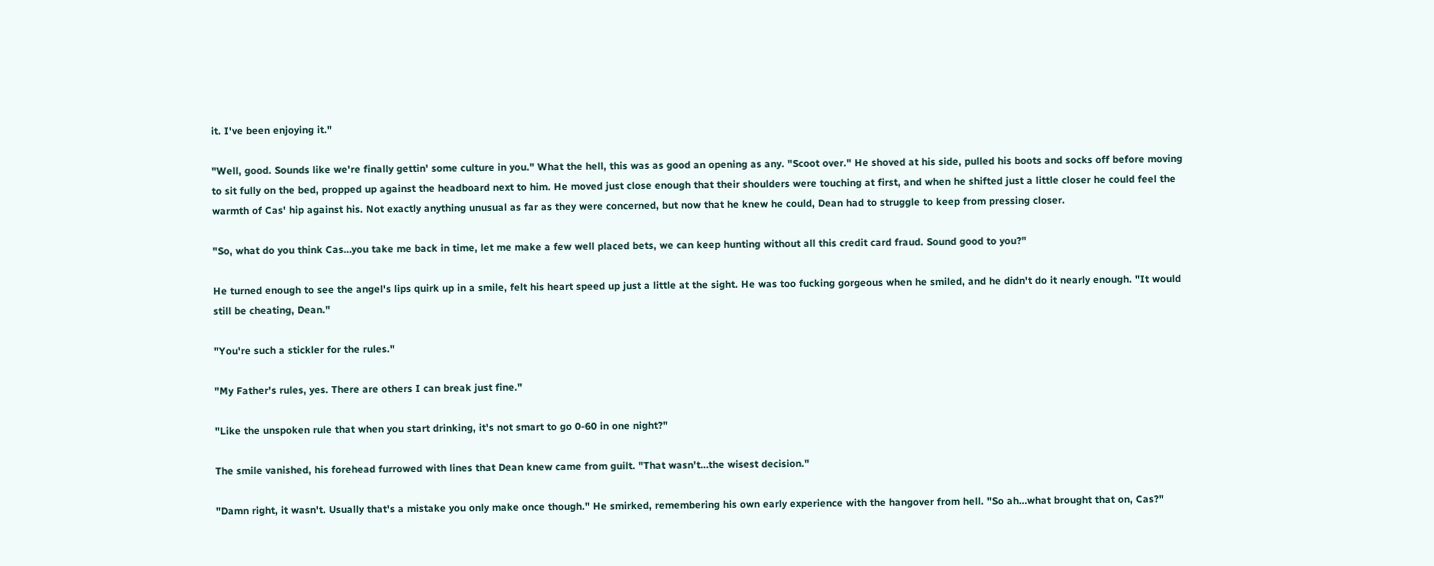it. I've been enjoying it."

"Well, good. Sounds like we're finally gettin' some culture in you." What the hell, this was as good an opening as any. "Scoot over." He shoved at his side, pulled his boots and socks off before moving to sit fully on the bed, propped up against the headboard next to him. He moved just close enough that their shoulders were touching at first, and when he shifted just a little closer he could feel the warmth of Cas' hip against his. Not exactly anything unusual as far as they were concerned, but now that he knew he could, Dean had to struggle to keep from pressing closer.

"So, what do you think Cas…you take me back in time, let me make a few well placed bets, we can keep hunting without all this credit card fraud. Sound good to you?"

He turned enough to see the angel's lips quirk up in a smile, felt his heart speed up just a little at the sight. He was too fucking gorgeous when he smiled, and he didn't do it nearly enough. "It would still be cheating, Dean."

"You're such a stickler for the rules."

"My Father's rules, yes. There are others I can break just fine."

"Like the unspoken rule that when you start drinking, it's not smart to go 0-60 in one night?"

The smile vanished, his forehead furrowed with lines that Dean knew came from guilt. "That wasn't…the wisest decision."

"Damn right, it wasn't. Usually that's a mistake you only make once though." He smirked, remembering his own early experience with the hangover from hell. "So ah…what brought that on, Cas?"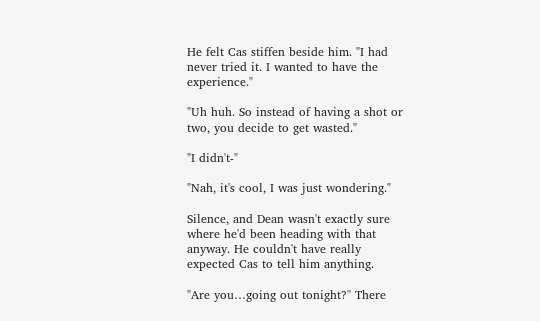He felt Cas stiffen beside him. "I had never tried it. I wanted to have the experience."

"Uh huh. So instead of having a shot or two, you decide to get wasted."

"I didn't-"

"Nah, it's cool, I was just wondering."

Silence, and Dean wasn't exactly sure where he'd been heading with that anyway. He couldn't have really expected Cas to tell him anything.

"Are you…going out tonight?" There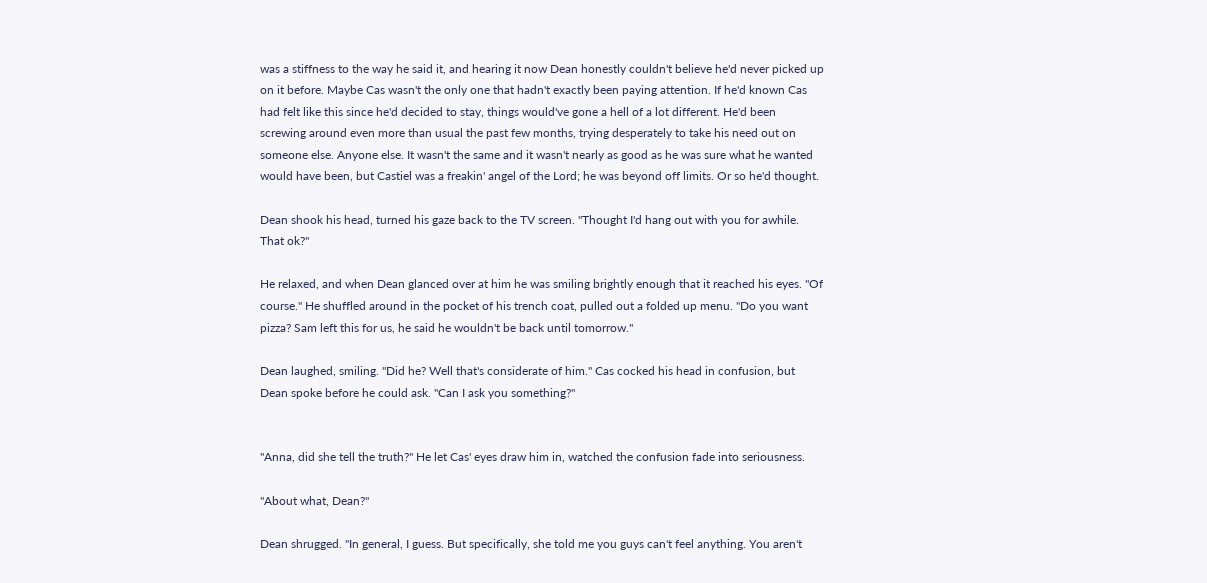was a stiffness to the way he said it, and hearing it now Dean honestly couldn't believe he'd never picked up on it before. Maybe Cas wasn't the only one that hadn't exactly been paying attention. If he'd known Cas had felt like this since he'd decided to stay, things would've gone a hell of a lot different. He'd been screwing around even more than usual the past few months, trying desperately to take his need out on someone else. Anyone else. It wasn't the same and it wasn't nearly as good as he was sure what he wanted would have been, but Castiel was a freakin' angel of the Lord; he was beyond off limits. Or so he'd thought.

Dean shook his head, turned his gaze back to the TV screen. "Thought I'd hang out with you for awhile. That ok?"

He relaxed, and when Dean glanced over at him he was smiling brightly enough that it reached his eyes. "Of course." He shuffled around in the pocket of his trench coat, pulled out a folded up menu. "Do you want pizza? Sam left this for us, he said he wouldn't be back until tomorrow."

Dean laughed, smiling. "Did he? Well that's considerate of him." Cas cocked his head in confusion, but Dean spoke before he could ask. "Can I ask you something?"


"Anna, did she tell the truth?" He let Cas' eyes draw him in, watched the confusion fade into seriousness.

"About what, Dean?"

Dean shrugged. "In general, I guess. But specifically, she told me you guys can't feel anything. You aren't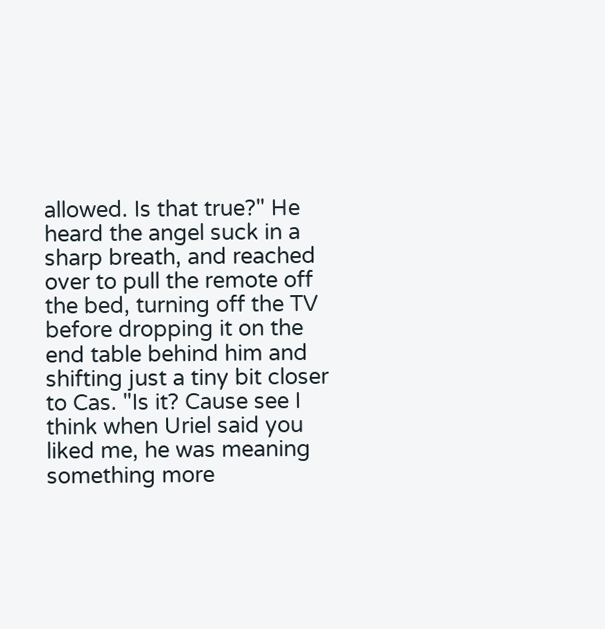allowed. Is that true?" He heard the angel suck in a sharp breath, and reached over to pull the remote off the bed, turning off the TV before dropping it on the end table behind him and shifting just a tiny bit closer to Cas. "Is it? Cause see I think when Uriel said you liked me, he was meaning something more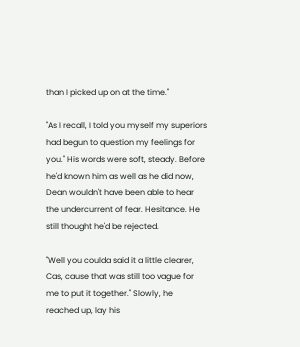than I picked up on at the time."

"As I recall, I told you myself my superiors had begun to question my feelings for you." His words were soft, steady. Before he'd known him as well as he did now, Dean wouldn't have been able to hear the undercurrent of fear. Hesitance. He still thought he'd be rejected.

"Well you coulda said it a little clearer, Cas, cause that was still too vague for me to put it together." Slowly, he reached up, lay his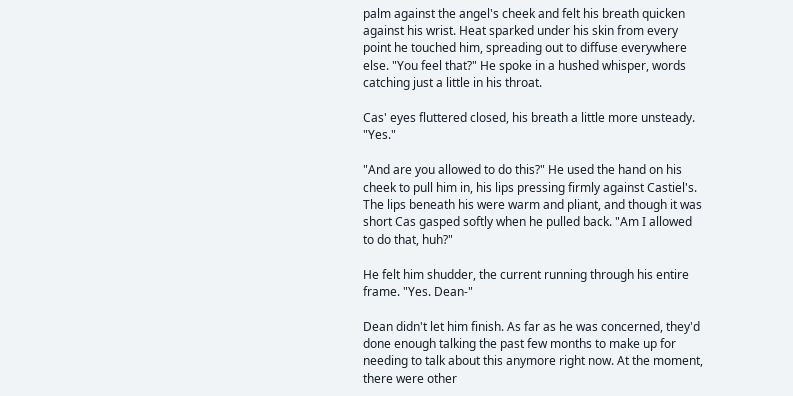palm against the angel's cheek and felt his breath quicken against his wrist. Heat sparked under his skin from every point he touched him, spreading out to diffuse everywhere else. "You feel that?" He spoke in a hushed whisper, words catching just a little in his throat.

Cas' eyes fluttered closed, his breath a little more unsteady. "Yes."

"And are you allowed to do this?" He used the hand on his cheek to pull him in, his lips pressing firmly against Castiel's. The lips beneath his were warm and pliant, and though it was short Cas gasped softly when he pulled back. "Am I allowed to do that, huh?"

He felt him shudder, the current running through his entire frame. "Yes. Dean-"

Dean didn't let him finish. As far as he was concerned, they'd done enough talking the past few months to make up for needing to talk about this anymore right now. At the moment, there were other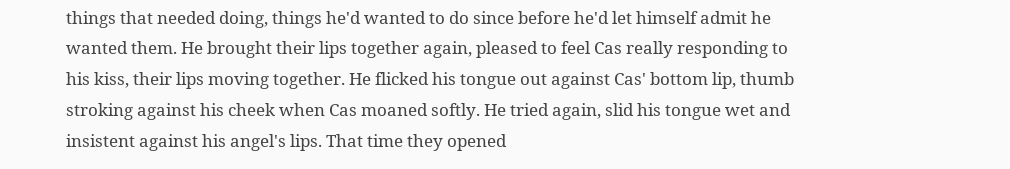things that needed doing, things he'd wanted to do since before he'd let himself admit he wanted them. He brought their lips together again, pleased to feel Cas really responding to his kiss, their lips moving together. He flicked his tongue out against Cas' bottom lip, thumb stroking against his cheek when Cas moaned softly. He tried again, slid his tongue wet and insistent against his angel's lips. That time they opened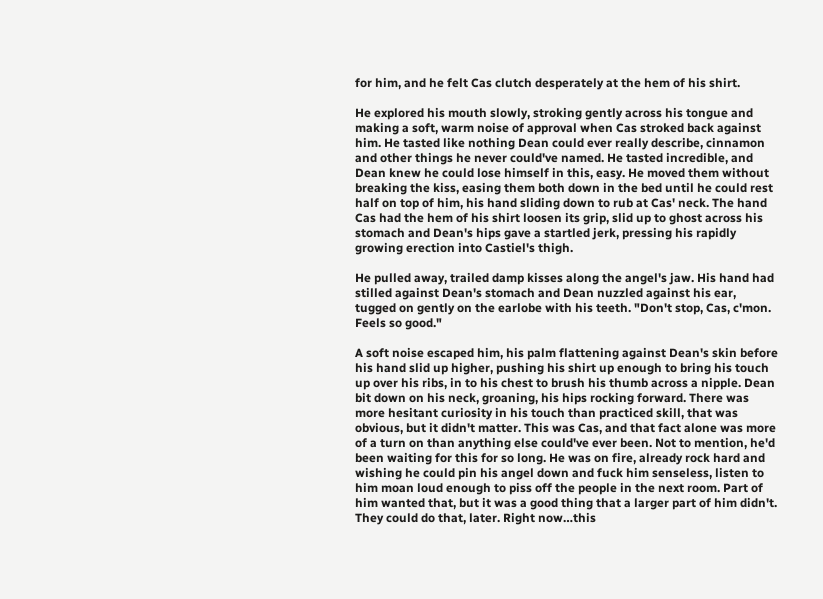for him, and he felt Cas clutch desperately at the hem of his shirt.

He explored his mouth slowly, stroking gently across his tongue and making a soft, warm noise of approval when Cas stroked back against him. He tasted like nothing Dean could ever really describe, cinnamon and other things he never could've named. He tasted incredible, and Dean knew he could lose himself in this, easy. He moved them without breaking the kiss, easing them both down in the bed until he could rest half on top of him, his hand sliding down to rub at Cas' neck. The hand Cas had the hem of his shirt loosen its grip, slid up to ghost across his stomach and Dean's hips gave a startled jerk, pressing his rapidly growing erection into Castiel's thigh.

He pulled away, trailed damp kisses along the angel's jaw. His hand had stilled against Dean's stomach and Dean nuzzled against his ear, tugged on gently on the earlobe with his teeth. "Don't stop, Cas, c'mon. Feels so good."

A soft noise escaped him, his palm flattening against Dean's skin before his hand slid up higher, pushing his shirt up enough to bring his touch up over his ribs, in to his chest to brush his thumb across a nipple. Dean bit down on his neck, groaning, his hips rocking forward. There was more hesitant curiosity in his touch than practiced skill, that was obvious, but it didn't matter. This was Cas, and that fact alone was more of a turn on than anything else could've ever been. Not to mention, he'd been waiting for this for so long. He was on fire, already rock hard and wishing he could pin his angel down and fuck him senseless, listen to him moan loud enough to piss off the people in the next room. Part of him wanted that, but it was a good thing that a larger part of him didn't. They could do that, later. Right now…this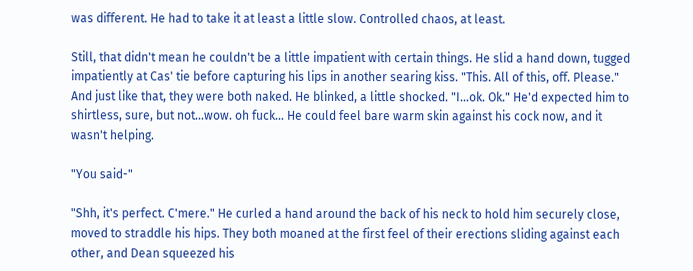was different. He had to take it at least a little slow. Controlled chaos, at least.

Still, that didn't mean he couldn't be a little impatient with certain things. He slid a hand down, tugged impatiently at Cas' tie before capturing his lips in another searing kiss. "This. All of this, off. Please." And just like that, they were both naked. He blinked, a little shocked. "I…ok. Ok." He'd expected him to shirtless, sure, but not...wow. oh fuck… He could feel bare warm skin against his cock now, and it wasn't helping.

"You said-"

"Shh, it's perfect. C'mere." He curled a hand around the back of his neck to hold him securely close, moved to straddle his hips. They both moaned at the first feel of their erections sliding against each other, and Dean squeezed his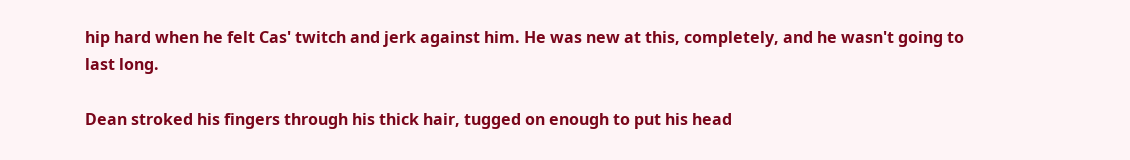hip hard when he felt Cas' twitch and jerk against him. He was new at this, completely, and he wasn't going to last long.

Dean stroked his fingers through his thick hair, tugged on enough to put his head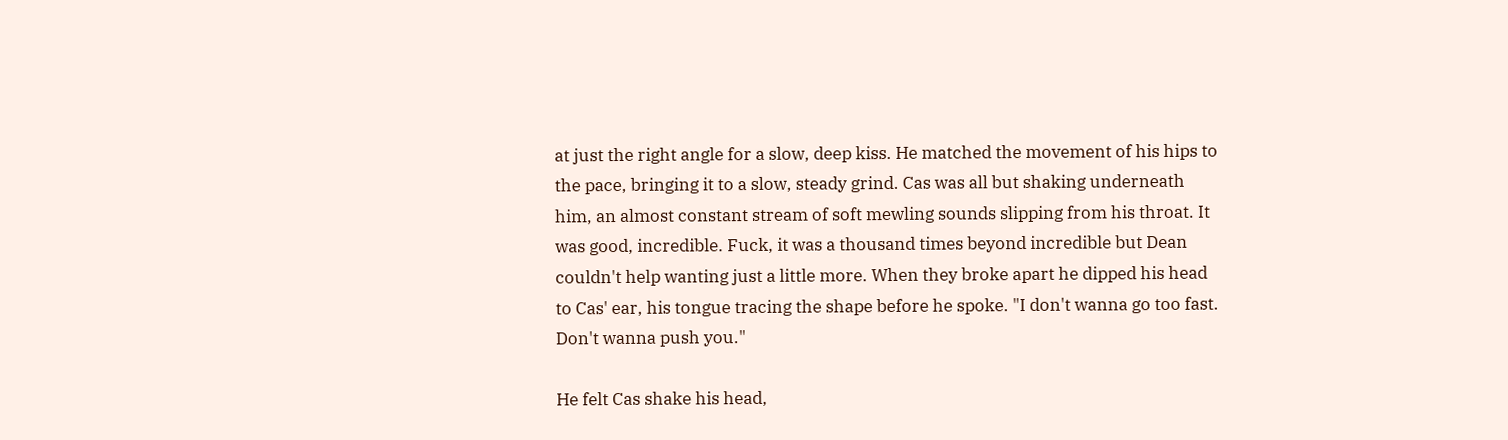at just the right angle for a slow, deep kiss. He matched the movement of his hips to the pace, bringing it to a slow, steady grind. Cas was all but shaking underneath him, an almost constant stream of soft mewling sounds slipping from his throat. It was good, incredible. Fuck, it was a thousand times beyond incredible but Dean couldn't help wanting just a little more. When they broke apart he dipped his head to Cas' ear, his tongue tracing the shape before he spoke. "I don't wanna go too fast. Don't wanna push you."

He felt Cas shake his head,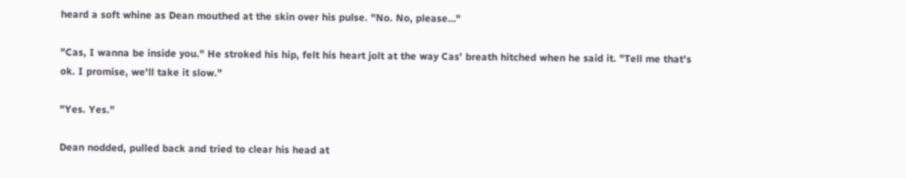heard a soft whine as Dean mouthed at the skin over his pulse. "No. No, please…"

"Cas, I wanna be inside you." He stroked his hip, felt his heart jolt at the way Cas' breath hitched when he said it. "Tell me that's ok. I promise, we'll take it slow."

"Yes. Yes."

Dean nodded, pulled back and tried to clear his head at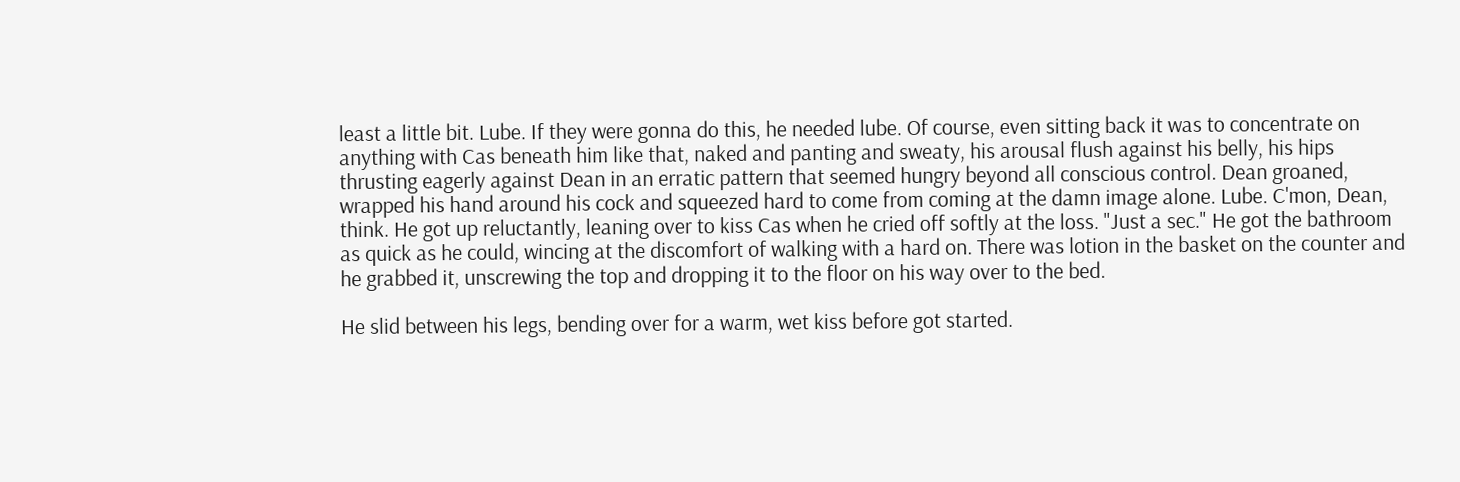least a little bit. Lube. If they were gonna do this, he needed lube. Of course, even sitting back it was to concentrate on anything with Cas beneath him like that, naked and panting and sweaty, his arousal flush against his belly, his hips thrusting eagerly against Dean in an erratic pattern that seemed hungry beyond all conscious control. Dean groaned, wrapped his hand around his cock and squeezed hard to come from coming at the damn image alone. Lube. C'mon, Dean, think. He got up reluctantly, leaning over to kiss Cas when he cried off softly at the loss. "Just a sec." He got the bathroom as quick as he could, wincing at the discomfort of walking with a hard on. There was lotion in the basket on the counter and he grabbed it, unscrewing the top and dropping it to the floor on his way over to the bed.

He slid between his legs, bending over for a warm, wet kiss before got started.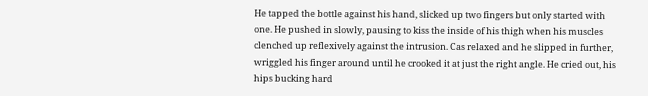He tapped the bottle against his hand, slicked up two fingers but only started with one. He pushed in slowly, pausing to kiss the inside of his thigh when his muscles clenched up reflexively against the intrusion. Cas relaxed and he slipped in further, wriggled his finger around until he crooked it at just the right angle. He cried out, his hips bucking hard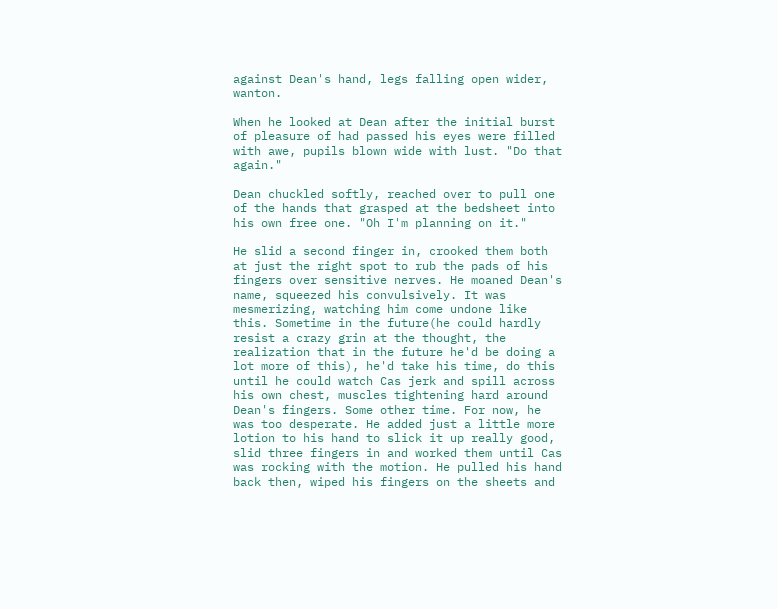against Dean's hand, legs falling open wider, wanton.

When he looked at Dean after the initial burst of pleasure of had passed his eyes were filled with awe, pupils blown wide with lust. "Do that again."

Dean chuckled softly, reached over to pull one of the hands that grasped at the bedsheet into his own free one. "Oh I'm planning on it."

He slid a second finger in, crooked them both at just the right spot to rub the pads of his fingers over sensitive nerves. He moaned Dean's name, squeezed his convulsively. It was mesmerizing, watching him come undone like this. Sometime in the future(he could hardly resist a crazy grin at the thought, the realization that in the future he'd be doing a lot more of this), he'd take his time, do this until he could watch Cas jerk and spill across his own chest, muscles tightening hard around Dean's fingers. Some other time. For now, he was too desperate. He added just a little more lotion to his hand to slick it up really good, slid three fingers in and worked them until Cas was rocking with the motion. He pulled his hand back then, wiped his fingers on the sheets and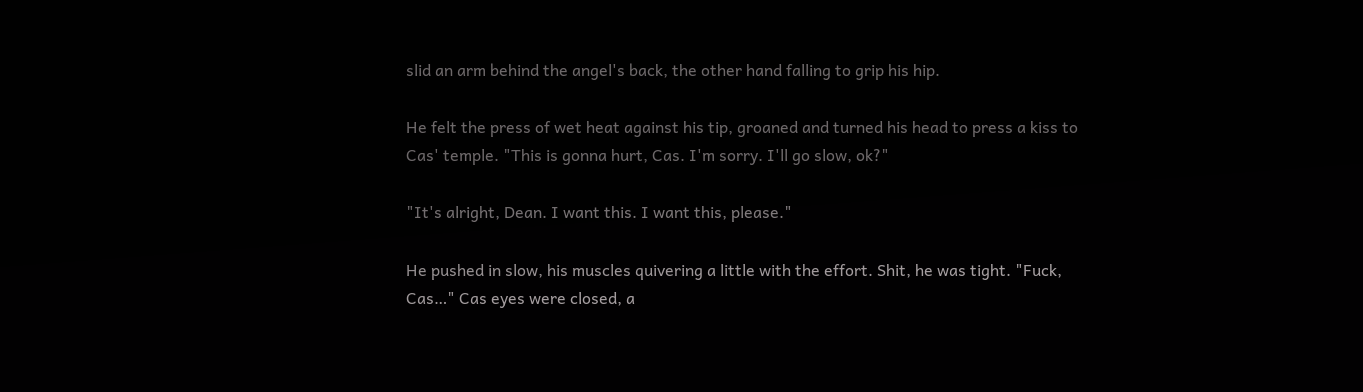slid an arm behind the angel's back, the other hand falling to grip his hip.

He felt the press of wet heat against his tip, groaned and turned his head to press a kiss to Cas' temple. "This is gonna hurt, Cas. I'm sorry. I'll go slow, ok?"

"It's alright, Dean. I want this. I want this, please."

He pushed in slow, his muscles quivering a little with the effort. Shit, he was tight. "Fuck, Cas…" Cas eyes were closed, a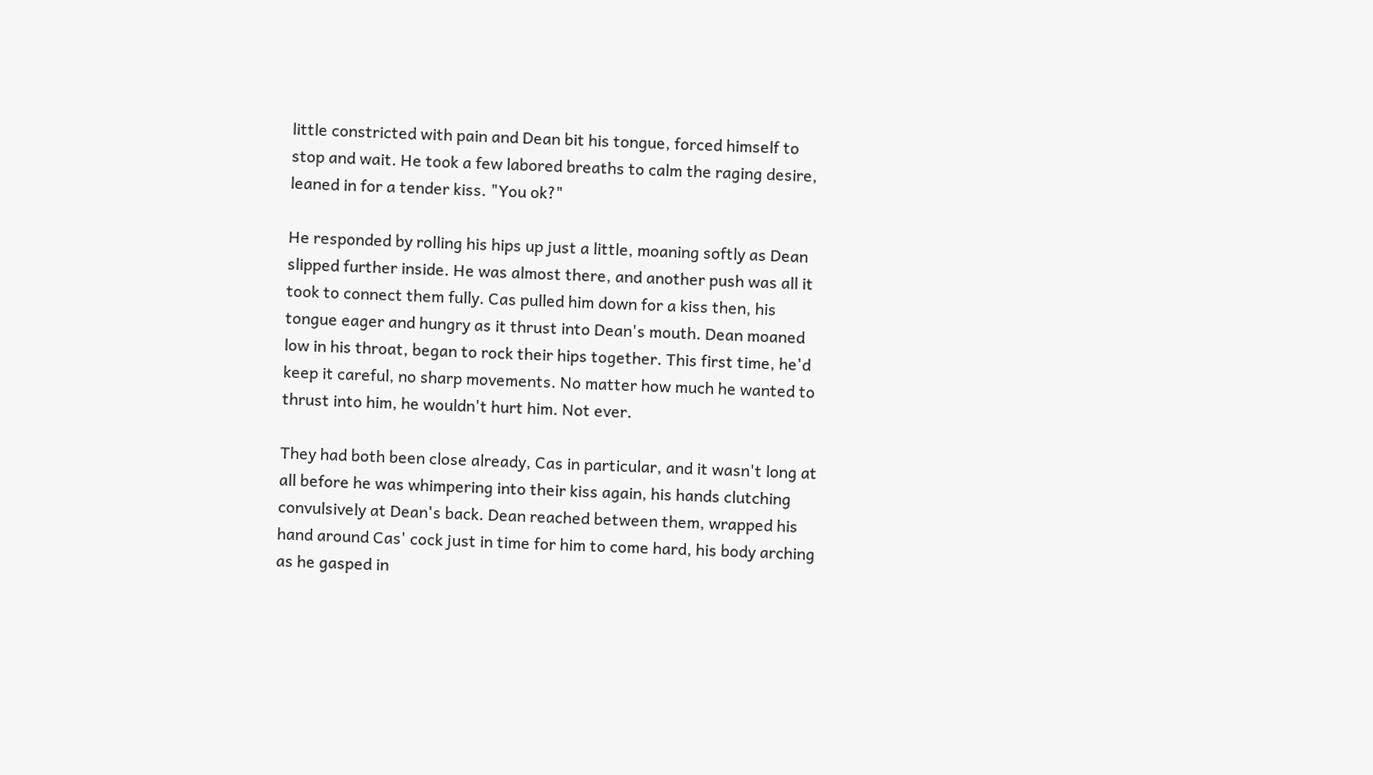little constricted with pain and Dean bit his tongue, forced himself to stop and wait. He took a few labored breaths to calm the raging desire, leaned in for a tender kiss. "You ok?"

He responded by rolling his hips up just a little, moaning softly as Dean slipped further inside. He was almost there, and another push was all it took to connect them fully. Cas pulled him down for a kiss then, his tongue eager and hungry as it thrust into Dean's mouth. Dean moaned low in his throat, began to rock their hips together. This first time, he'd keep it careful, no sharp movements. No matter how much he wanted to thrust into him, he wouldn't hurt him. Not ever.

They had both been close already, Cas in particular, and it wasn't long at all before he was whimpering into their kiss again, his hands clutching convulsively at Dean's back. Dean reached between them, wrapped his hand around Cas' cock just in time for him to come hard, his body arching as he gasped in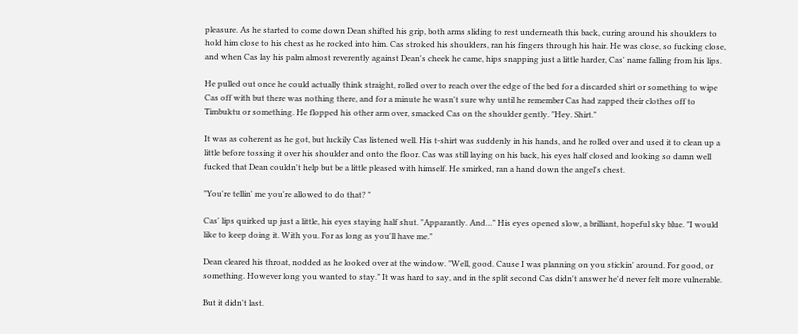pleasure. As he started to come down Dean shifted his grip, both arms sliding to rest underneath this back, curing around his shoulders to hold him close to his chest as he rocked into him. Cas stroked his shoulders, ran his fingers through his hair. He was close, so fucking close, and when Cas lay his palm almost reverently against Dean's cheek he came, hips snapping just a little harder, Cas' name falling from his lips.

He pulled out once he could actually think straight, rolled over to reach over the edge of the bed for a discarded shirt or something to wipe Cas off with but there was nothing there, and for a minute he wasn't sure why until he remember Cas had zapped their clothes off to Timbuktu or something. He flopped his other arm over, smacked Cas on the shoulder gently. "Hey. Shirt."

It was as coherent as he got, but luckily Cas listened well. His t-shirt was suddenly in his hands, and he rolled over and used it to clean up a little before tossing it over his shoulder and onto the floor. Cas was still laying on his back, his eyes half closed and looking so damn well fucked that Dean couldn't help but be a little pleased with himself. He smirked, ran a hand down the angel's chest.

"You're tellin' me you're allowed to do that? "

Cas' lips quirked up just a little, his eyes staying half shut. "Apparantly. And…" His eyes opened slow, a brilliant, hopeful sky blue. "I would like to keep doing it. With you. For as long as you'll have me."

Dean cleared his throat, nodded as he looked over at the window. "Well, good. Cause I was planning on you stickin' around. For good, or something. However long you wanted to stay." It was hard to say, and in the split second Cas didn't answer he'd never felt more vulnerable.

But it didn't last.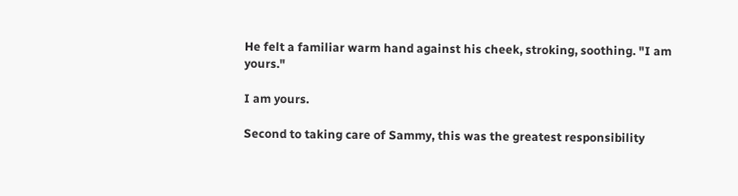He felt a familiar warm hand against his cheek, stroking, soothing. "I am yours."

I am yours.

Second to taking care of Sammy, this was the greatest responsibility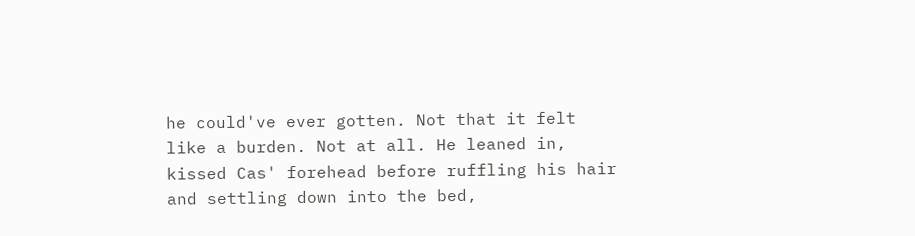he could've ever gotten. Not that it felt like a burden. Not at all. He leaned in, kissed Cas' forehead before ruffling his hair and settling down into the bed,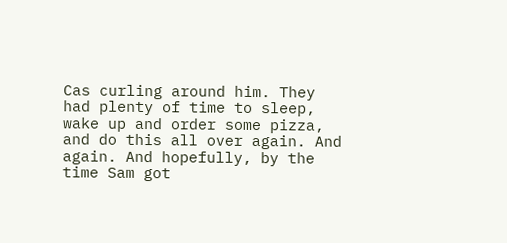Cas curling around him. They had plenty of time to sleep, wake up and order some pizza, and do this all over again. And again. And hopefully, by the time Sam got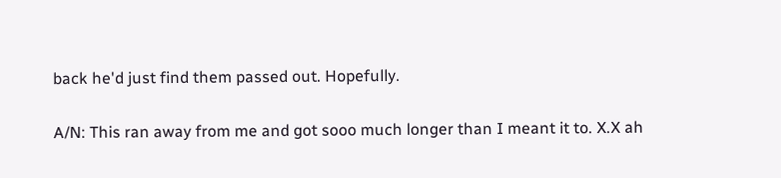back he'd just find them passed out. Hopefully.


A/N: This ran away from me and got sooo much longer than I meant it to. X.X ah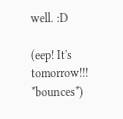well. :D

(eep! It's tomorrow!!! *bounces*)